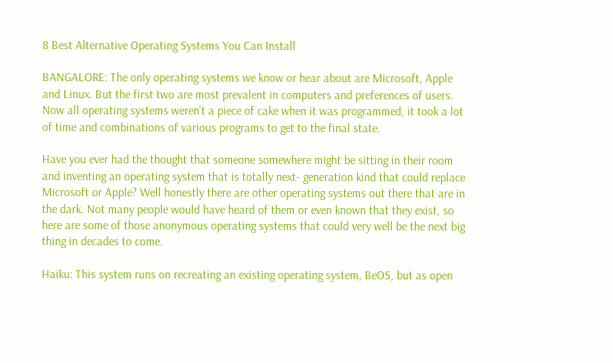8 Best Alternative Operating Systems You Can Install

BANGALORE: The only operating systems we know or hear about are Microsoft, Apple and Linux. But the first two are most prevalent in computers and preferences of users. Now all operating systems weren’t a piece of cake when it was programmed, it took a lot of time and combinations of various programs to get to the final state.

Have you ever had the thought that someone somewhere might be sitting in their room and inventing an operating system that is totally next- generation kind that could replace Microsoft or Apple? Well honestly there are other operating systems out there that are in the dark. Not many people would have heard of them or even known that they exist, so here are some of those anonymous operating systems that could very well be the next big thing in decades to come.

Haiku: This system runs on recreating an existing operating system, BeOS, but as open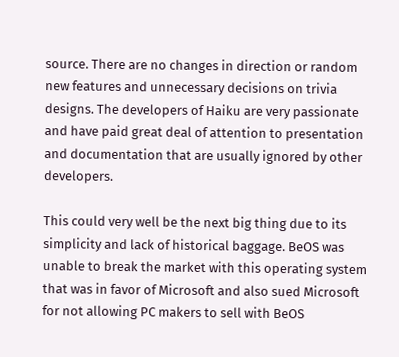source. There are no changes in direction or random new features and unnecessary decisions on trivia designs. The developers of Haiku are very passionate and have paid great deal of attention to presentation and documentation that are usually ignored by other developers.

This could very well be the next big thing due to its simplicity and lack of historical baggage. BeOS was unable to break the market with this operating system that was in favor of Microsoft and also sued Microsoft for not allowing PC makers to sell with BeOS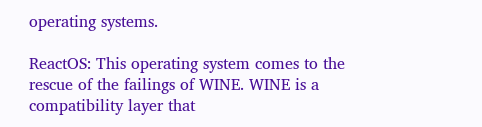operating systems.

ReactOS: This operating system comes to the rescue of the failings of WINE. WINE is a compatibility layer that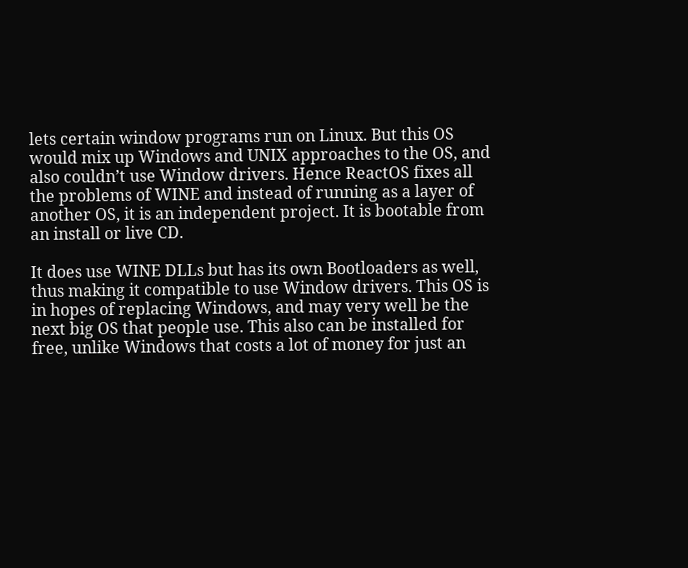lets certain window programs run on Linux. But this OS would mix up Windows and UNIX approaches to the OS, and also couldn’t use Window drivers. Hence ReactOS fixes all the problems of WINE and instead of running as a layer of another OS, it is an independent project. It is bootable from an install or live CD.

It does use WINE DLLs but has its own Bootloaders as well, thus making it compatible to use Window drivers. This OS is in hopes of replacing Windows, and may very well be the next big OS that people use. This also can be installed for free, unlike Windows that costs a lot of money for just an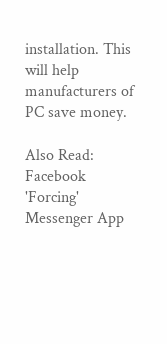installation. This will help manufacturers of PC save money.

Also Read:
Facebook 'Forcing' Messenger App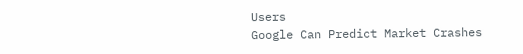Users
Google Can Predict Market Crashes